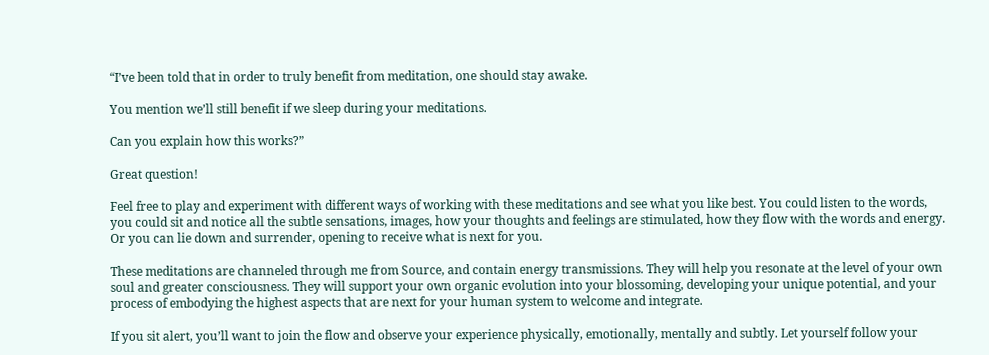“I’ve been told that in order to truly benefit from meditation, one should stay awake.

You mention we’ll still benefit if we sleep during your meditations.

Can you explain how this works?”

Great question!

Feel free to play and experiment with different ways of working with these meditations and see what you like best. You could listen to the words, you could sit and notice all the subtle sensations, images, how your thoughts and feelings are stimulated, how they flow with the words and energy. Or you can lie down and surrender, opening to receive what is next for you.

These meditations are channeled through me from Source, and contain energy transmissions. They will help you resonate at the level of your own soul and greater consciousness. They will support your own organic evolution into your blossoming, developing your unique potential, and your process of embodying the highest aspects that are next for your human system to welcome and integrate.

If you sit alert, you’ll want to join the flow and observe your experience physically, emotionally, mentally and subtly. Let yourself follow your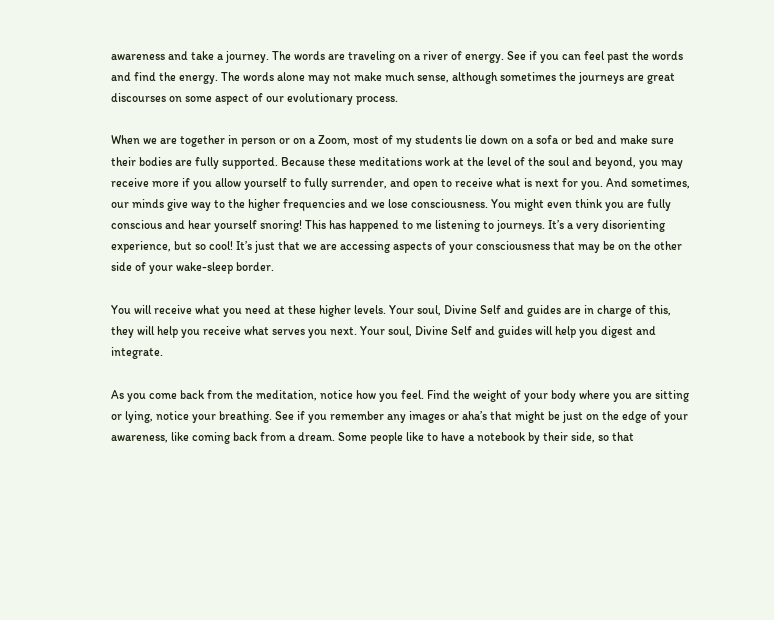awareness and take a journey. The words are traveling on a river of energy. See if you can feel past the words and find the energy. The words alone may not make much sense, although sometimes the journeys are great discourses on some aspect of our evolutionary process.

When we are together in person or on a Zoom, most of my students lie down on a sofa or bed and make sure their bodies are fully supported. Because these meditations work at the level of the soul and beyond, you may receive more if you allow yourself to fully surrender, and open to receive what is next for you. And sometimes, our minds give way to the higher frequencies and we lose consciousness. You might even think you are fully conscious and hear yourself snoring! This has happened to me listening to journeys. It’s a very disorienting experience, but so cool! It’s just that we are accessing aspects of your consciousness that may be on the other side of your wake-sleep border.

You will receive what you need at these higher levels. Your soul, Divine Self and guides are in charge of this, they will help you receive what serves you next. Your soul, Divine Self and guides will help you digest and integrate.

As you come back from the meditation, notice how you feel. Find the weight of your body where you are sitting or lying, notice your breathing. See if you remember any images or aha’s that might be just on the edge of your awareness, like coming back from a dream. Some people like to have a notebook by their side, so that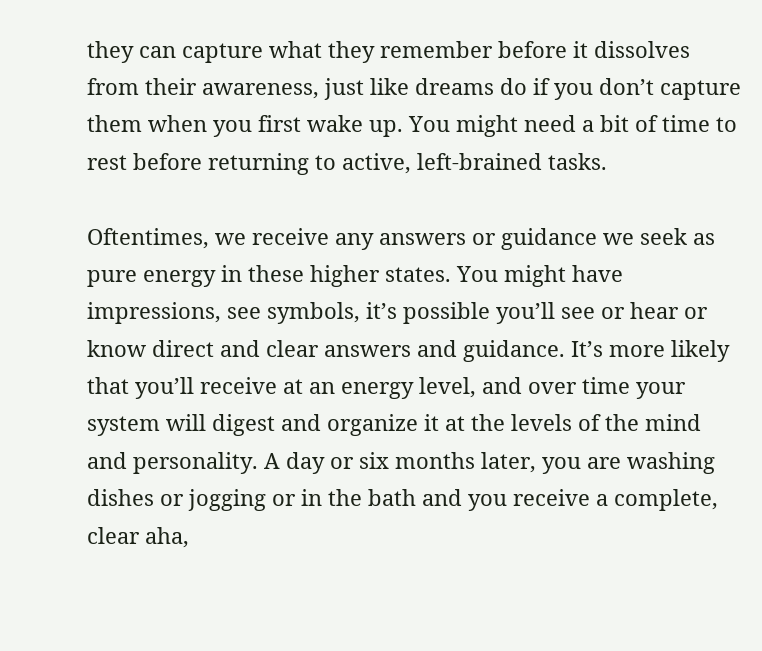they can capture what they remember before it dissolves from their awareness, just like dreams do if you don’t capture them when you first wake up. You might need a bit of time to rest before returning to active, left-brained tasks.

Oftentimes, we receive any answers or guidance we seek as pure energy in these higher states. You might have impressions, see symbols, it’s possible you’ll see or hear or know direct and clear answers and guidance. It’s more likely that you’ll receive at an energy level, and over time your system will digest and organize it at the levels of the mind and personality. A day or six months later, you are washing dishes or jogging or in the bath and you receive a complete, clear aha,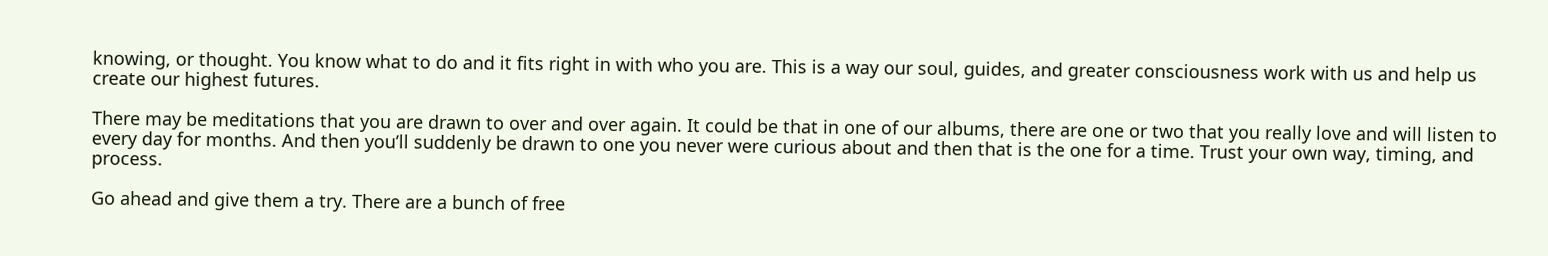knowing, or thought. You know what to do and it fits right in with who you are. This is a way our soul, guides, and greater consciousness work with us and help us create our highest futures.

There may be meditations that you are drawn to over and over again. It could be that in one of our albums, there are one or two that you really love and will listen to every day for months. And then you’ll suddenly be drawn to one you never were curious about and then that is the one for a time. Trust your own way, timing, and process.

Go ahead and give them a try. There are a bunch of free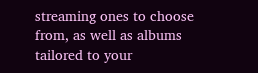streaming ones to choose from, as well as albums tailored to your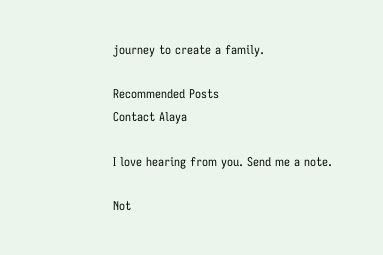journey to create a family.

Recommended Posts
Contact Alaya

I love hearing from you. Send me a note.

Not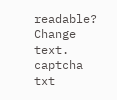readable? Change text. captcha txt